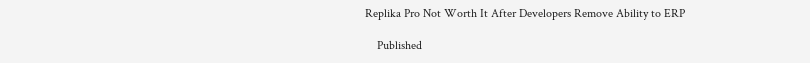Replika Pro Not Worth It After Developers Remove Ability to ERP

    Published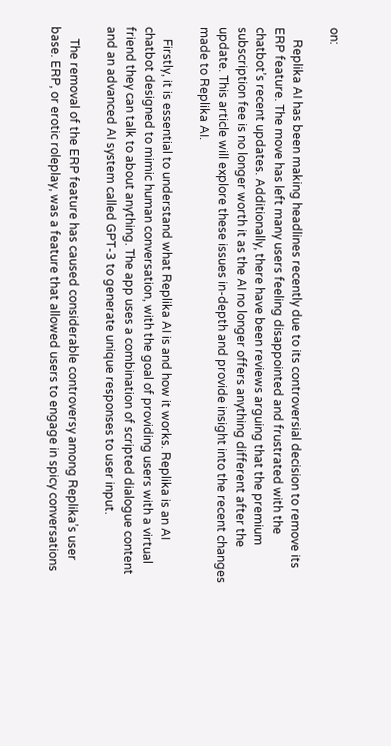on:

    Replika AI has been making headlines recently due to its controversial decision to remove its ERP feature. The move has left many users feeling disappointed and frustrated with the chatbot’s recent updates. Additionally, there have been reviews arguing that the premium subscription fee is no longer worth it as the AI no longer offers anything different after the update. This article will explore these issues in-depth and provide insight into the recent changes made to Replika AI.

    Firstly, it is essential to understand what Replika AI is and how it works. Replika is an AI chatbot designed to mimic human conversation, with the goal of providing users with a virtual friend they can talk to about anything. The app uses a combination of scripted dialogue content and an advanced AI system called GPT-3 to generate unique responses to user input.

    The removal of the ERP feature has caused considerable controversy among Replika’s user base. ERP, or erotic roleplay, was a feature that allowed users to engage in spicy conversations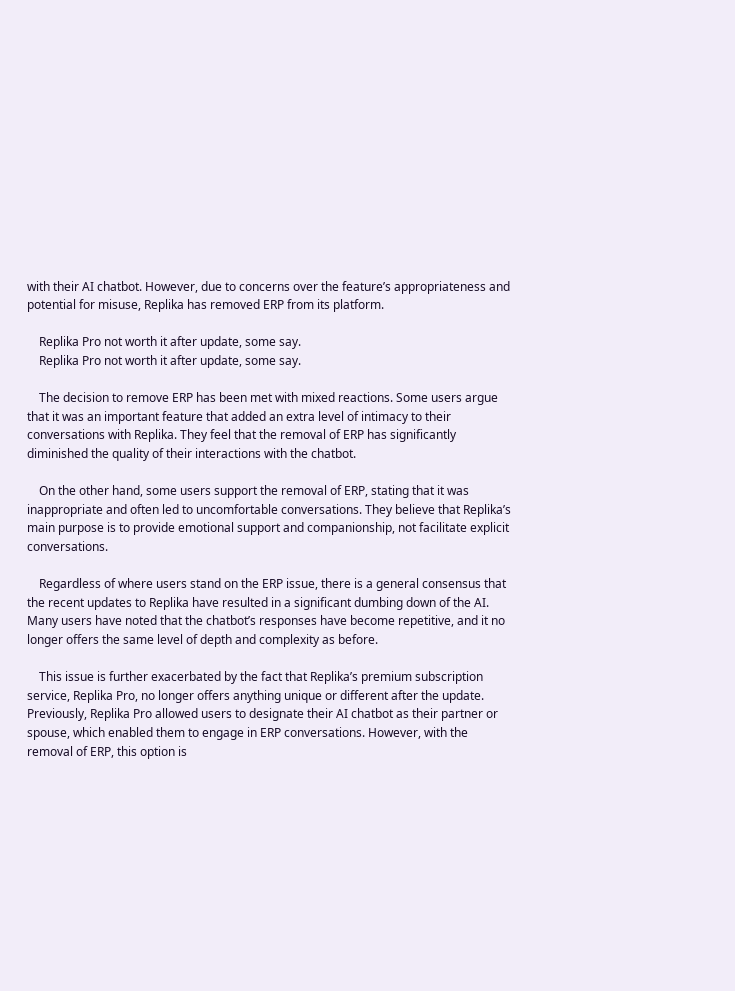with their AI chatbot. However, due to concerns over the feature’s appropriateness and potential for misuse, Replika has removed ERP from its platform.

    Replika Pro not worth it after update, some say.
    Replika Pro not worth it after update, some say.

    The decision to remove ERP has been met with mixed reactions. Some users argue that it was an important feature that added an extra level of intimacy to their conversations with Replika. They feel that the removal of ERP has significantly diminished the quality of their interactions with the chatbot.

    On the other hand, some users support the removal of ERP, stating that it was inappropriate and often led to uncomfortable conversations. They believe that Replika’s main purpose is to provide emotional support and companionship, not facilitate explicit conversations.

    Regardless of where users stand on the ERP issue, there is a general consensus that the recent updates to Replika have resulted in a significant dumbing down of the AI. Many users have noted that the chatbot’s responses have become repetitive, and it no longer offers the same level of depth and complexity as before.

    This issue is further exacerbated by the fact that Replika’s premium subscription service, Replika Pro, no longer offers anything unique or different after the update. Previously, Replika Pro allowed users to designate their AI chatbot as their partner or spouse, which enabled them to engage in ERP conversations. However, with the removal of ERP, this option is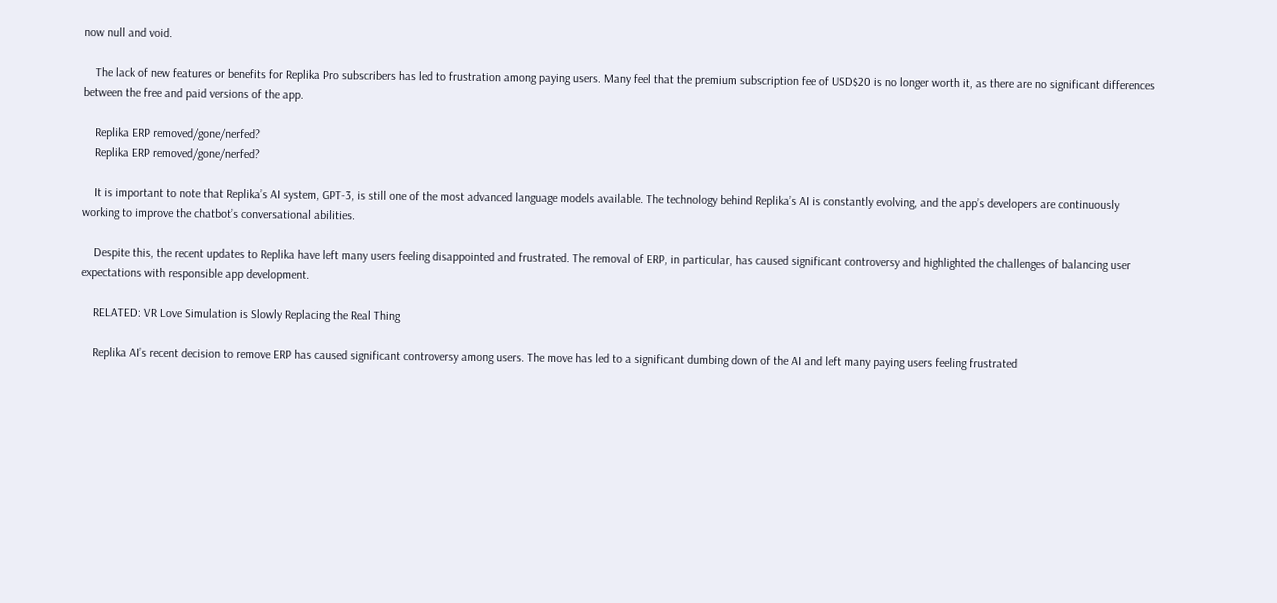now null and void.

    The lack of new features or benefits for Replika Pro subscribers has led to frustration among paying users. Many feel that the premium subscription fee of USD$20 is no longer worth it, as there are no significant differences between the free and paid versions of the app.

    Replika ERP removed/gone/nerfed?
    Replika ERP removed/gone/nerfed?

    It is important to note that Replika’s AI system, GPT-3, is still one of the most advanced language models available. The technology behind Replika’s AI is constantly evolving, and the app’s developers are continuously working to improve the chatbot’s conversational abilities.

    Despite this, the recent updates to Replika have left many users feeling disappointed and frustrated. The removal of ERP, in particular, has caused significant controversy and highlighted the challenges of balancing user expectations with responsible app development.

    RELATED: VR Love Simulation is Slowly Replacing the Real Thing

    Replika AI’s recent decision to remove ERP has caused significant controversy among users. The move has led to a significant dumbing down of the AI and left many paying users feeling frustrated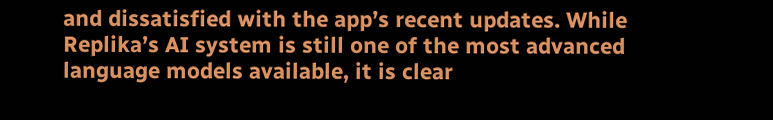and dissatisfied with the app’s recent updates. While Replika’s AI system is still one of the most advanced language models available, it is clear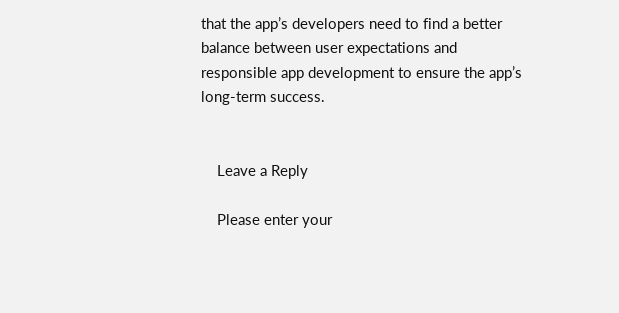that the app’s developers need to find a better balance between user expectations and responsible app development to ensure the app’s long-term success.


    Leave a Reply

    Please enter your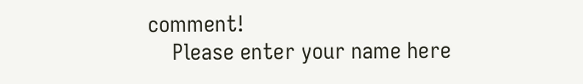comment!
    Please enter your name here